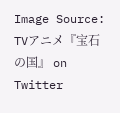Image Source: TVアニメ『宝石の国』 on Twitter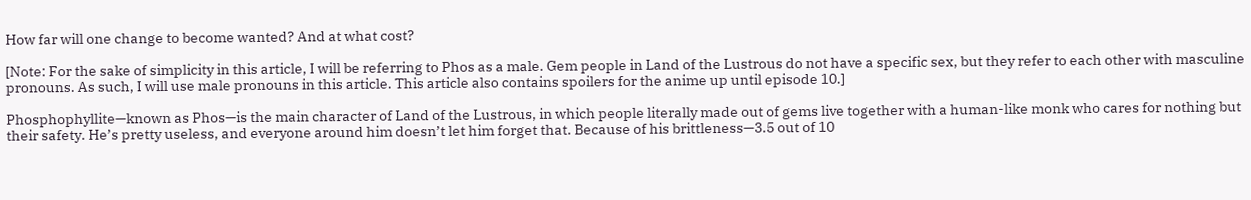How far will one change to become wanted? And at what cost?

[Note: For the sake of simplicity in this article, I will be referring to Phos as a male. Gem people in Land of the Lustrous do not have a specific sex, but they refer to each other with masculine pronouns. As such, I will use male pronouns in this article. This article also contains spoilers for the anime up until episode 10.]

Phosphophyllite—known as Phos—is the main character of Land of the Lustrous, in which people literally made out of gems live together with a human-like monk who cares for nothing but their safety. He’s pretty useless, and everyone around him doesn’t let him forget that. Because of his brittleness—3.5 out of 10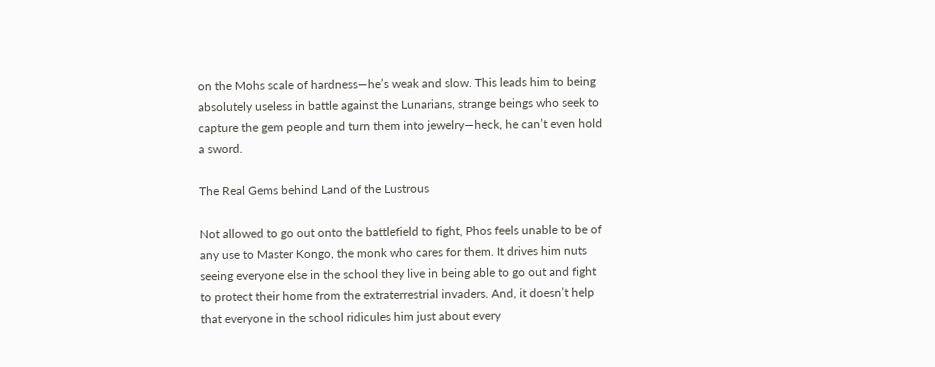on the Mohs scale of hardness—he’s weak and slow. This leads him to being absolutely useless in battle against the Lunarians, strange beings who seek to capture the gem people and turn them into jewelry—heck, he can’t even hold a sword.

The Real Gems behind Land of the Lustrous

Not allowed to go out onto the battlefield to fight, Phos feels unable to be of any use to Master Kongo, the monk who cares for them. It drives him nuts seeing everyone else in the school they live in being able to go out and fight to protect their home from the extraterrestrial invaders. And, it doesn’t help that everyone in the school ridicules him just about every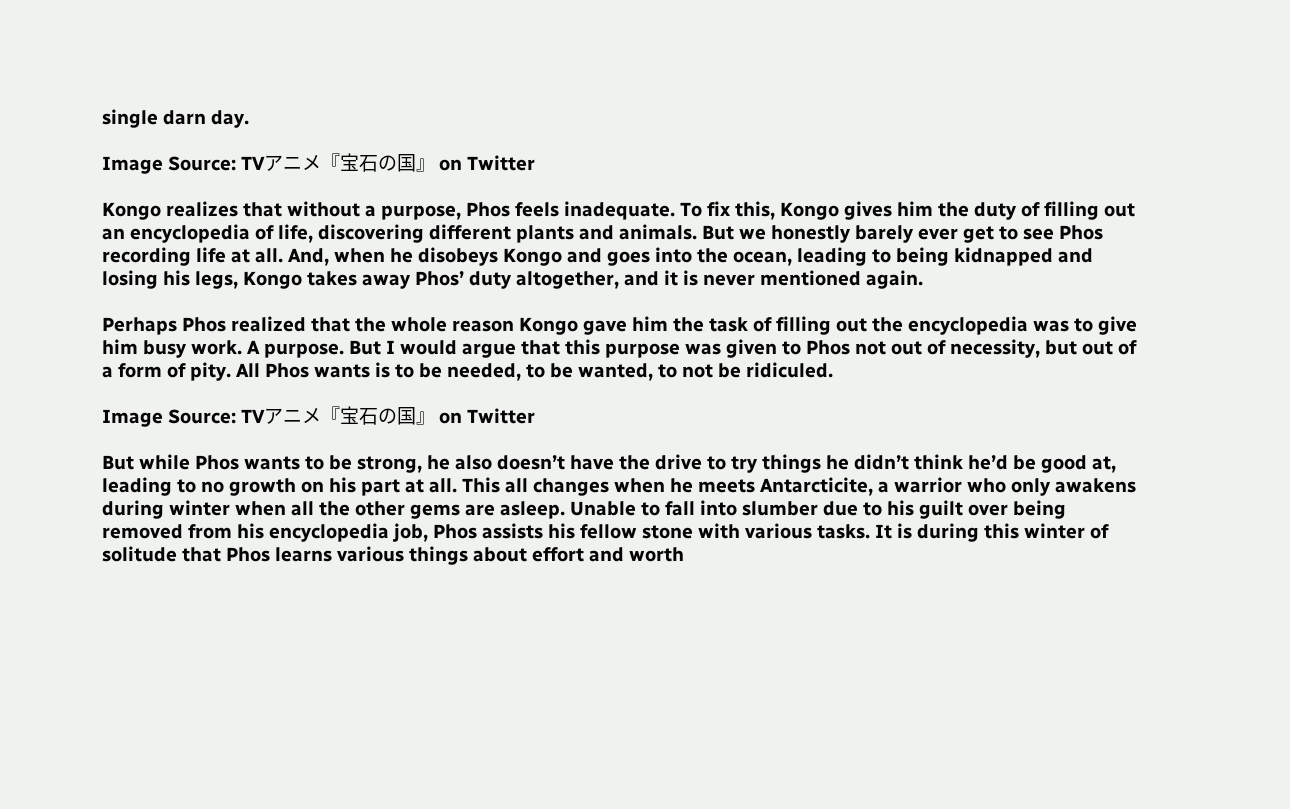single darn day.

Image Source: TVアニメ『宝石の国』 on Twitter

Kongo realizes that without a purpose, Phos feels inadequate. To fix this, Kongo gives him the duty of filling out an encyclopedia of life, discovering different plants and animals. But we honestly barely ever get to see Phos recording life at all. And, when he disobeys Kongo and goes into the ocean, leading to being kidnapped and losing his legs, Kongo takes away Phos’ duty altogether, and it is never mentioned again.

Perhaps Phos realized that the whole reason Kongo gave him the task of filling out the encyclopedia was to give him busy work. A purpose. But I would argue that this purpose was given to Phos not out of necessity, but out of a form of pity. All Phos wants is to be needed, to be wanted, to not be ridiculed.

Image Source: TVアニメ『宝石の国』 on Twitter

But while Phos wants to be strong, he also doesn’t have the drive to try things he didn’t think he’d be good at, leading to no growth on his part at all. This all changes when he meets Antarcticite, a warrior who only awakens during winter when all the other gems are asleep. Unable to fall into slumber due to his guilt over being removed from his encyclopedia job, Phos assists his fellow stone with various tasks. It is during this winter of solitude that Phos learns various things about effort and worth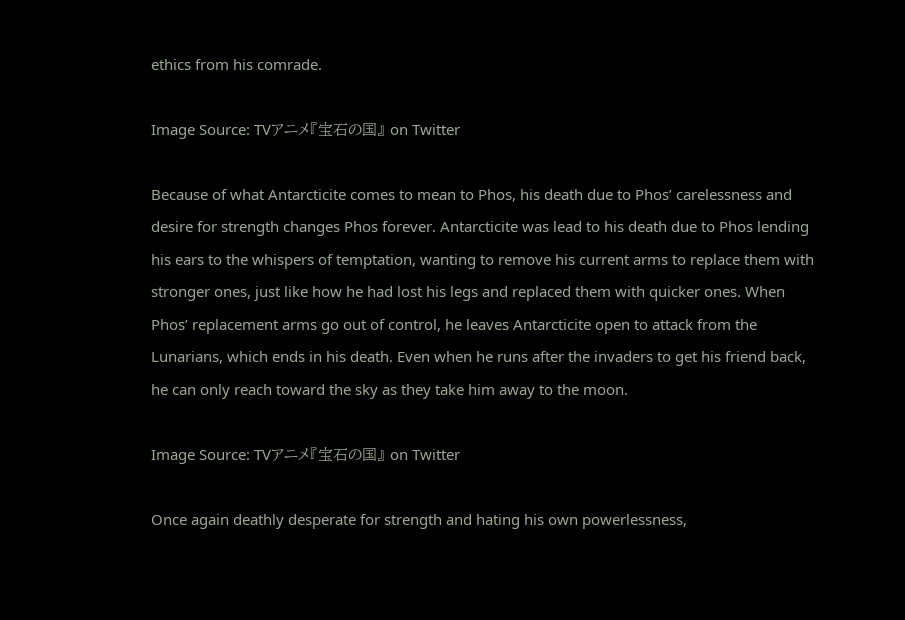ethics from his comrade.

Image Source: TVアニメ『宝石の国』 on Twitter

Because of what Antarcticite comes to mean to Phos, his death due to Phos’ carelessness and desire for strength changes Phos forever. Antarcticite was lead to his death due to Phos lending his ears to the whispers of temptation, wanting to remove his current arms to replace them with stronger ones, just like how he had lost his legs and replaced them with quicker ones. When Phos’ replacement arms go out of control, he leaves Antarcticite open to attack from the Lunarians, which ends in his death. Even when he runs after the invaders to get his friend back, he can only reach toward the sky as they take him away to the moon.

Image Source: TVアニメ『宝石の国』 on Twitter

Once again deathly desperate for strength and hating his own powerlessness,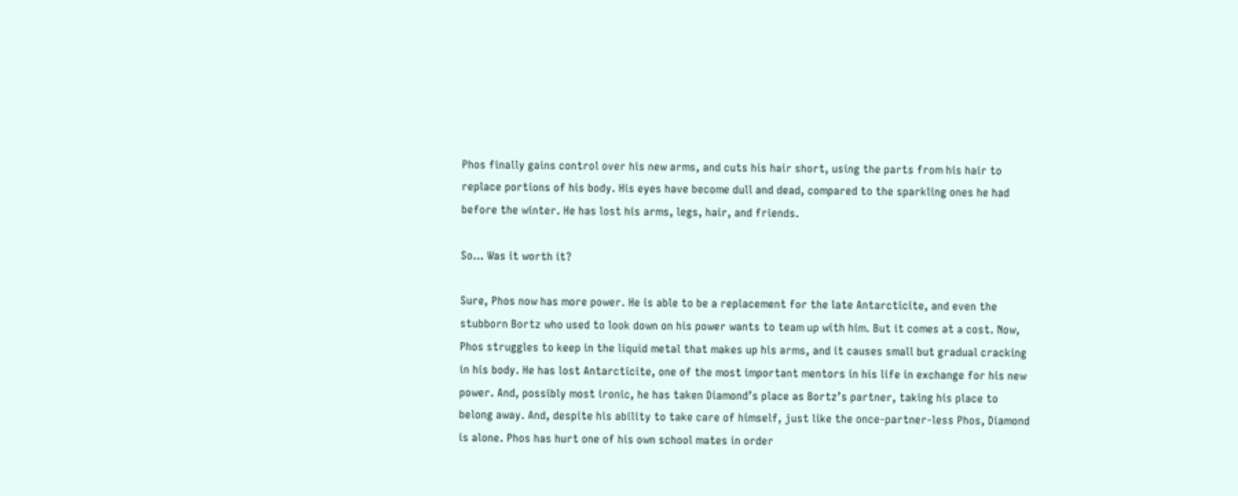Phos finally gains control over his new arms, and cuts his hair short, using the parts from his hair to replace portions of his body. His eyes have become dull and dead, compared to the sparkling ones he had before the winter. He has lost his arms, legs, hair, and friends.

So… Was it worth it?

Sure, Phos now has more power. He is able to be a replacement for the late Antarcticite, and even the stubborn Bortz who used to look down on his power wants to team up with him. But it comes at a cost. Now, Phos struggles to keep in the liquid metal that makes up his arms, and it causes small but gradual cracking in his body. He has lost Antarcticite, one of the most important mentors in his life in exchange for his new power. And, possibly most ironic, he has taken Diamond’s place as Bortz’s partner, taking his place to belong away. And, despite his ability to take care of himself, just like the once-partner-less Phos, Diamond is alone. Phos has hurt one of his own school mates in order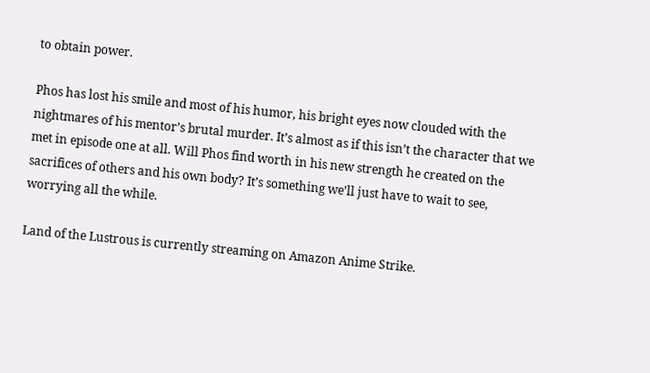to obtain power.

Phos has lost his smile and most of his humor, his bright eyes now clouded with the nightmares of his mentor’s brutal murder. It’s almost as if this isn’t the character that we met in episode one at all. Will Phos find worth in his new strength he created on the sacrifices of others and his own body? It’s something we’ll just have to wait to see, worrying all the while.

Land of the Lustrous is currently streaming on Amazon Anime Strike.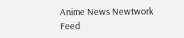Anime News Newtwork Feed